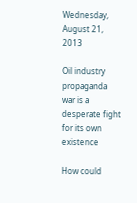Wednesday, August 21, 2013

Oil industry propaganda war is a desperate fight for its own existence

How could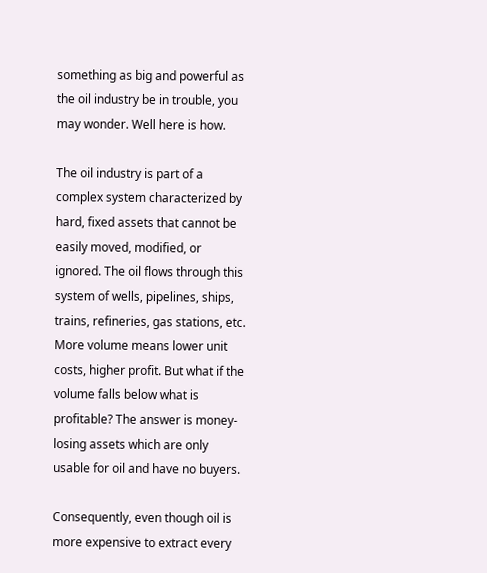something as big and powerful as the oil industry be in trouble, you may wonder. Well here is how.

The oil industry is part of a complex system characterized by hard, fixed assets that cannot be easily moved, modified, or ignored. The oil flows through this system of wells, pipelines, ships, trains, refineries, gas stations, etc. More volume means lower unit costs, higher profit. But what if the volume falls below what is profitable? The answer is money-losing assets which are only usable for oil and have no buyers.

Consequently, even though oil is more expensive to extract every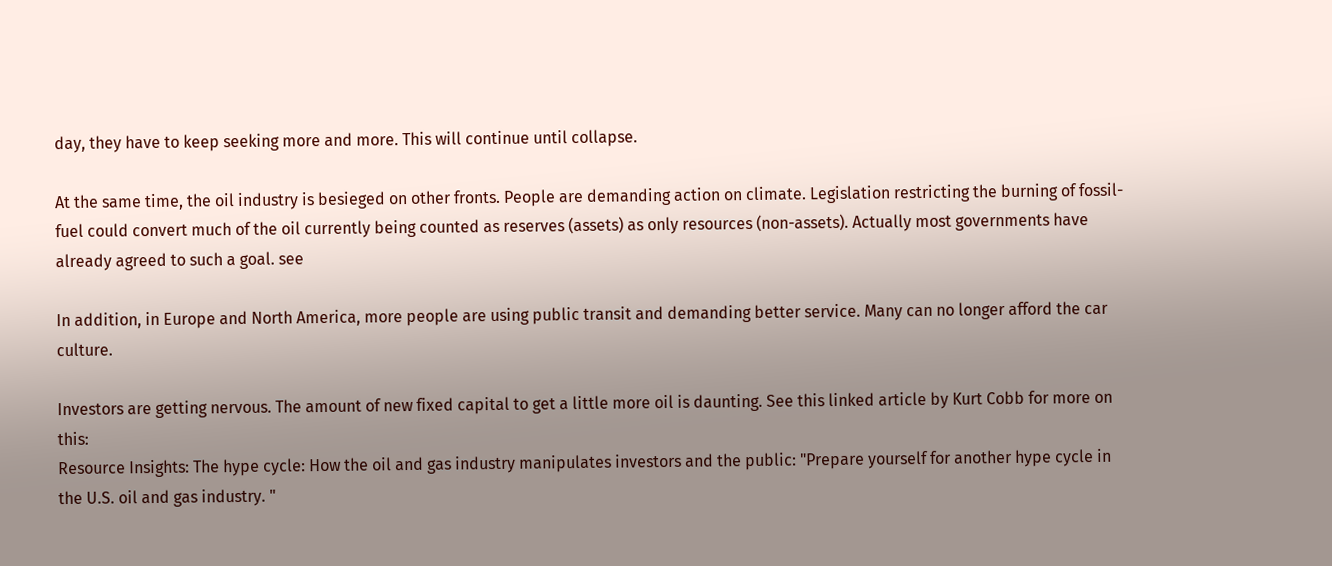day, they have to keep seeking more and more. This will continue until collapse.

At the same time, the oil industry is besieged on other fronts. People are demanding action on climate. Legislation restricting the burning of fossil-fuel could convert much of the oil currently being counted as reserves (assets) as only resources (non-assets). Actually most governments have already agreed to such a goal. see

In addition, in Europe and North America, more people are using public transit and demanding better service. Many can no longer afford the car culture.

Investors are getting nervous. The amount of new fixed capital to get a little more oil is daunting. See this linked article by Kurt Cobb for more on this:
Resource Insights: The hype cycle: How the oil and gas industry manipulates investors and the public: "Prepare yourself for another hype cycle in the U.S. oil and gas industry. "